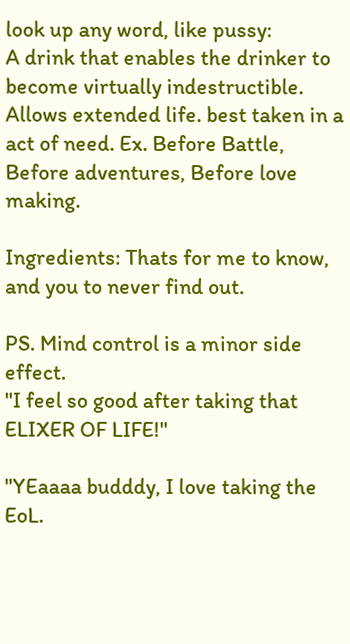look up any word, like pussy:
A drink that enables the drinker to become virtually indestructible. Allows extended life. best taken in a act of need. Ex. Before Battle, Before adventures, Before love making.

Ingredients: Thats for me to know, and you to never find out.

PS. Mind control is a minor side effect.
"I feel so good after taking that ELIXER OF LIFE!"

"YEaaaa budddy, I love taking the EoL.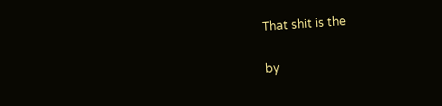That shit is the

by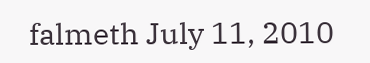falmeth July 11, 2010